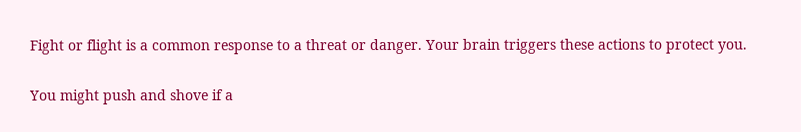Fight or flight is a common response to a threat or danger. Your brain triggers these actions to protect you.

You might push and shove if a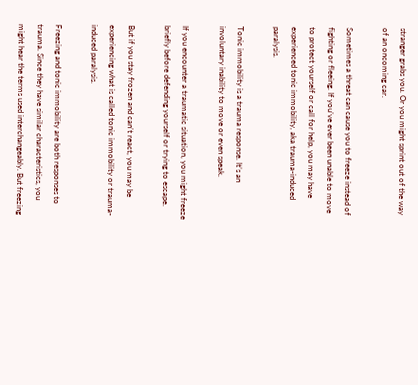stranger grabs you. Or you might sprint out of the way of an oncoming car.

Sometimes a threat can cause you to freeze instead of fighting or fleeing. If you’ve ever been unable to move to protect yourself or call for help, you may have experienced tonic immobility, aka trauma-induced paralysis.

Tonic immobility is a trauma response. It’s an involuntary inability to move or even speak.

If you encounter a traumatic situation, you might freeze briefly before defending yourself or trying to escape.

But if you stay frozen and can’t react, you may be experiencing what is called tonic immobility or trauma-induced paralysis.

Freezing and tonic immobility are both responses to trauma. Since they have similar characteristics, you might hear the terms used interchangeably. But freezing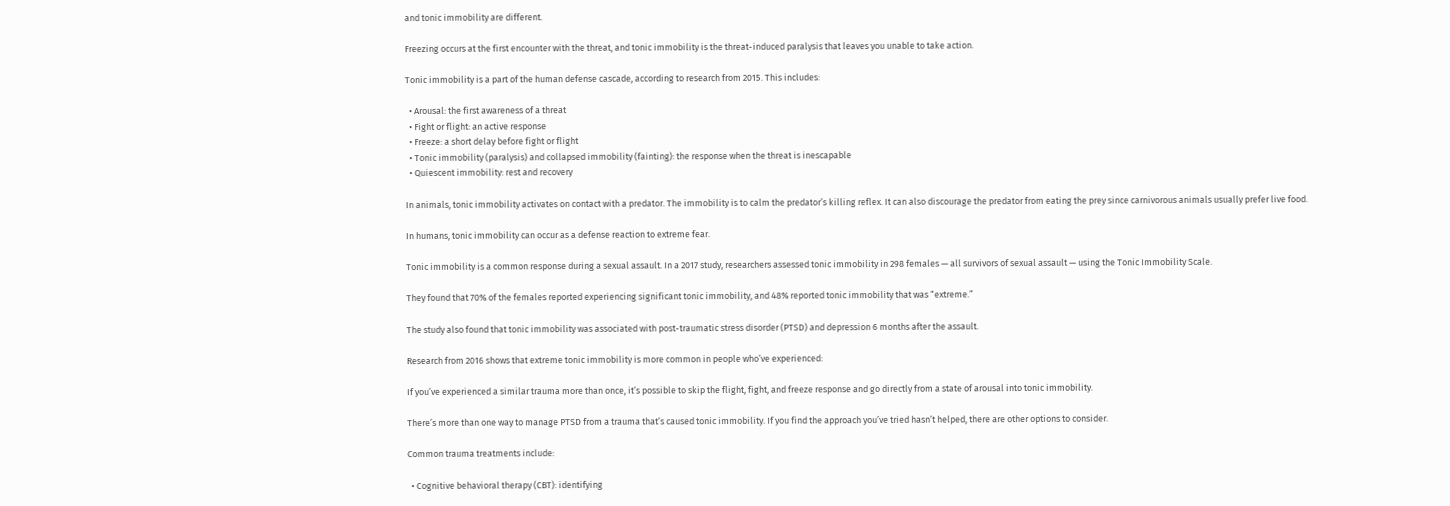and tonic immobility are different.

Freezing occurs at the first encounter with the threat, and tonic immobility is the threat-induced paralysis that leaves you unable to take action.

Tonic immobility is a part of the human defense cascade, according to research from 2015. This includes:

  • Arousal: the first awareness of a threat
  • Fight or flight: an active response
  • Freeze: a short delay before fight or flight
  • Tonic immobility (paralysis) and collapsed immobility (fainting): the response when the threat is inescapable
  • Quiescent immobility: rest and recovery

In animals, tonic immobility activates on contact with a predator. The immobility is to calm the predator’s killing reflex. It can also discourage the predator from eating the prey since carnivorous animals usually prefer live food.

In humans, tonic immobility can occur as a defense reaction to extreme fear.

Tonic immobility is a common response during a sexual assault. In a 2017 study, researchers assessed tonic immobility in 298 females — all survivors of sexual assault — using the Tonic Immobility Scale.

They found that 70% of the females reported experiencing significant tonic immobility, and 48% reported tonic immobility that was “extreme.”

The study also found that tonic immobility was associated with post-traumatic stress disorder (PTSD) and depression 6 months after the assault.

Research from 2016 shows that extreme tonic immobility is more common in people who’ve experienced:

If you’ve experienced a similar trauma more than once, it’s possible to skip the flight, fight, and freeze response and go directly from a state of arousal into tonic immobility.

There’s more than one way to manage PTSD from a trauma that’s caused tonic immobility. If you find the approach you’ve tried hasn’t helped, there are other options to consider.

Common trauma treatments include:

  • Cognitive behavioral therapy (CBT): identifying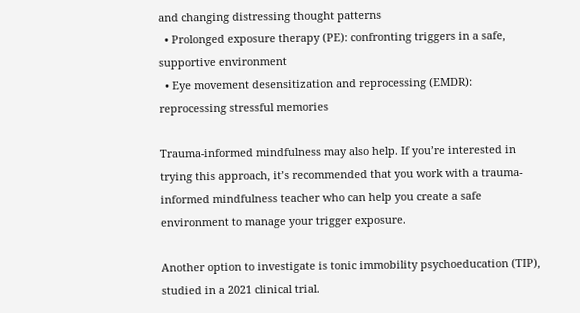and changing distressing thought patterns
  • Prolonged exposure therapy (PE): confronting triggers in a safe, supportive environment
  • Eye movement desensitization and reprocessing (EMDR): reprocessing stressful memories

Trauma-informed mindfulness may also help. If you’re interested in trying this approach, it’s recommended that you work with a trauma-informed mindfulness teacher who can help you create a safe environment to manage your trigger exposure.

Another option to investigate is tonic immobility psychoeducation (TIP), studied in a 2021 clinical trial.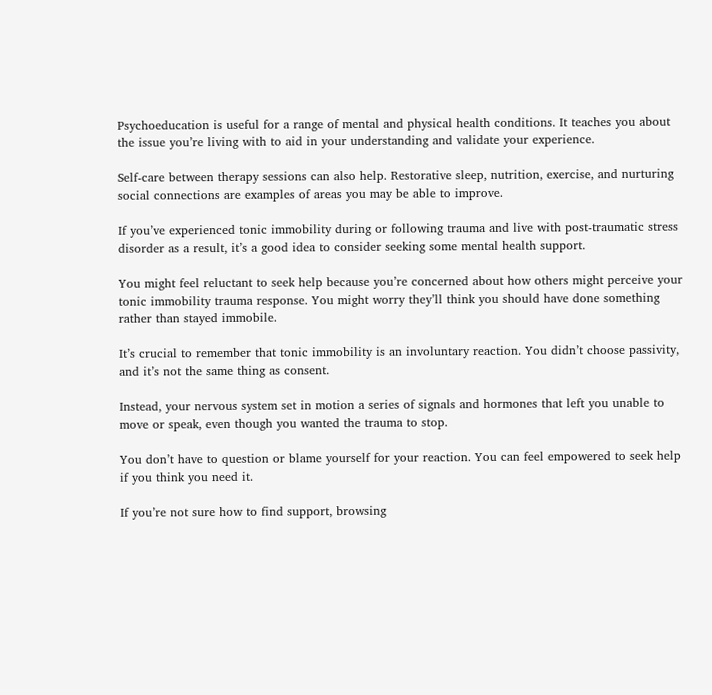Psychoeducation is useful for a range of mental and physical health conditions. It teaches you about the issue you’re living with to aid in your understanding and validate your experience.

Self-care between therapy sessions can also help. Restorative sleep, nutrition, exercise, and nurturing social connections are examples of areas you may be able to improve.

If you’ve experienced tonic immobility during or following trauma and live with post-traumatic stress disorder as a result, it’s a good idea to consider seeking some mental health support.

You might feel reluctant to seek help because you’re concerned about how others might perceive your tonic immobility trauma response. You might worry they’ll think you should have done something rather than stayed immobile.

It’s crucial to remember that tonic immobility is an involuntary reaction. You didn’t choose passivity, and it’s not the same thing as consent.

Instead, your nervous system set in motion a series of signals and hormones that left you unable to move or speak, even though you wanted the trauma to stop.

You don’t have to question or blame yourself for your reaction. You can feel empowered to seek help if you think you need it.

If you’re not sure how to find support, browsing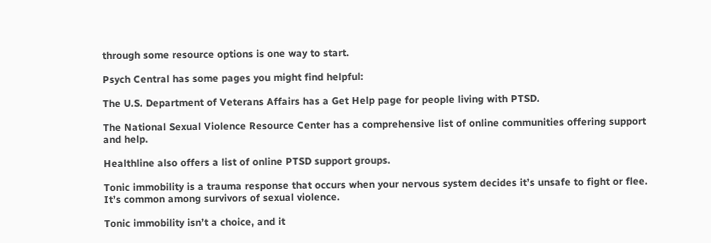through some resource options is one way to start.

Psych Central has some pages you might find helpful:

The U.S. Department of Veterans Affairs has a Get Help page for people living with PTSD.

The National Sexual Violence Resource Center has a comprehensive list of online communities offering support and help.

Healthline also offers a list of online PTSD support groups.

Tonic immobility is a trauma response that occurs when your nervous system decides it’s unsafe to fight or flee. It’s common among survivors of sexual violence.

Tonic immobility isn’t a choice, and it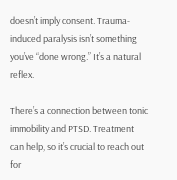doesn’t imply consent. Trauma-induced paralysis isn’t something you’ve “done wrong.” It’s a natural reflex.

There’s a connection between tonic immobility and PTSD. Treatment can help, so it’s crucial to reach out for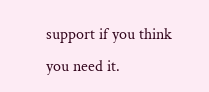support if you think you need it.